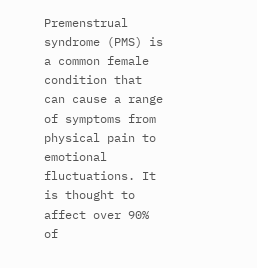Premenstrual syndrome (PMS) is a common female condition that can cause a range of symptoms from physical pain to emotional fluctuations. It is thought to affect over 90% of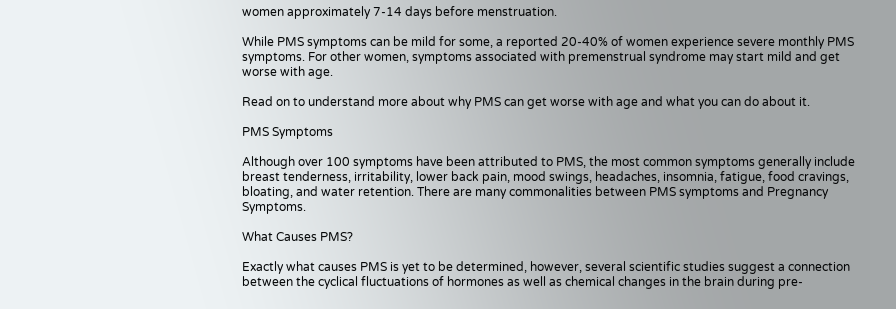women approximately 7-14 days before menstruation.

While PMS symptoms can be mild for some, a reported 20-40% of women experience severe monthly PMS symptoms. For other women, symptoms associated with premenstrual syndrome may start mild and get worse with age.

Read on to understand more about why PMS can get worse with age and what you can do about it.

PMS Symptoms

Although over 100 symptoms have been attributed to PMS, the most common symptoms generally include breast tenderness, irritability, lower back pain, mood swings, headaches, insomnia, fatigue, food cravings, bloating, and water retention. There are many commonalities between PMS symptoms and Pregnancy Symptoms.

What Causes PMS?

Exactly what causes PMS is yet to be determined, however, several scientific studies suggest a connection between the cyclical fluctuations of hormones as well as chemical changes in the brain during pre-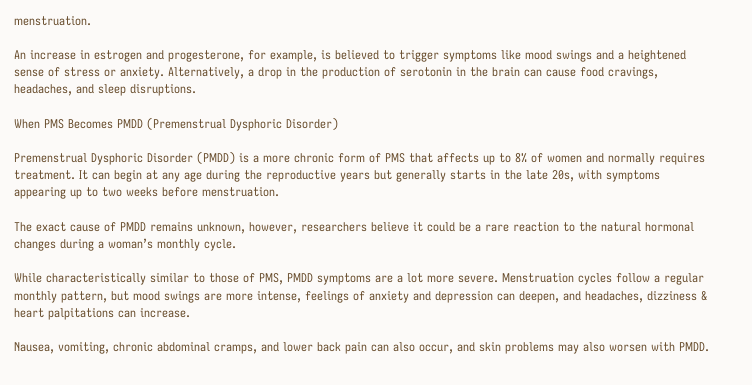menstruation.

An increase in estrogen and progesterone, for example, is believed to trigger symptoms like mood swings and a heightened sense of stress or anxiety. Alternatively, a drop in the production of serotonin in the brain can cause food cravings, headaches, and sleep disruptions.

When PMS Becomes PMDD (Premenstrual Dysphoric Disorder)

Premenstrual Dysphoric Disorder (PMDD) is a more chronic form of PMS that affects up to 8% of women and normally requires treatment. It can begin at any age during the reproductive years but generally starts in the late 20s, with symptoms appearing up to two weeks before menstruation.

The exact cause of PMDD remains unknown, however, researchers believe it could be a rare reaction to the natural hormonal changes during a woman’s monthly cycle.

While characteristically similar to those of PMS, PMDD symptoms are a lot more severe. Menstruation cycles follow a regular monthly pattern, but mood swings are more intense, feelings of anxiety and depression can deepen, and headaches, dizziness & heart palpitations can increase.

Nausea, vomiting, chronic abdominal cramps, and lower back pain can also occur, and skin problems may also worsen with PMDD.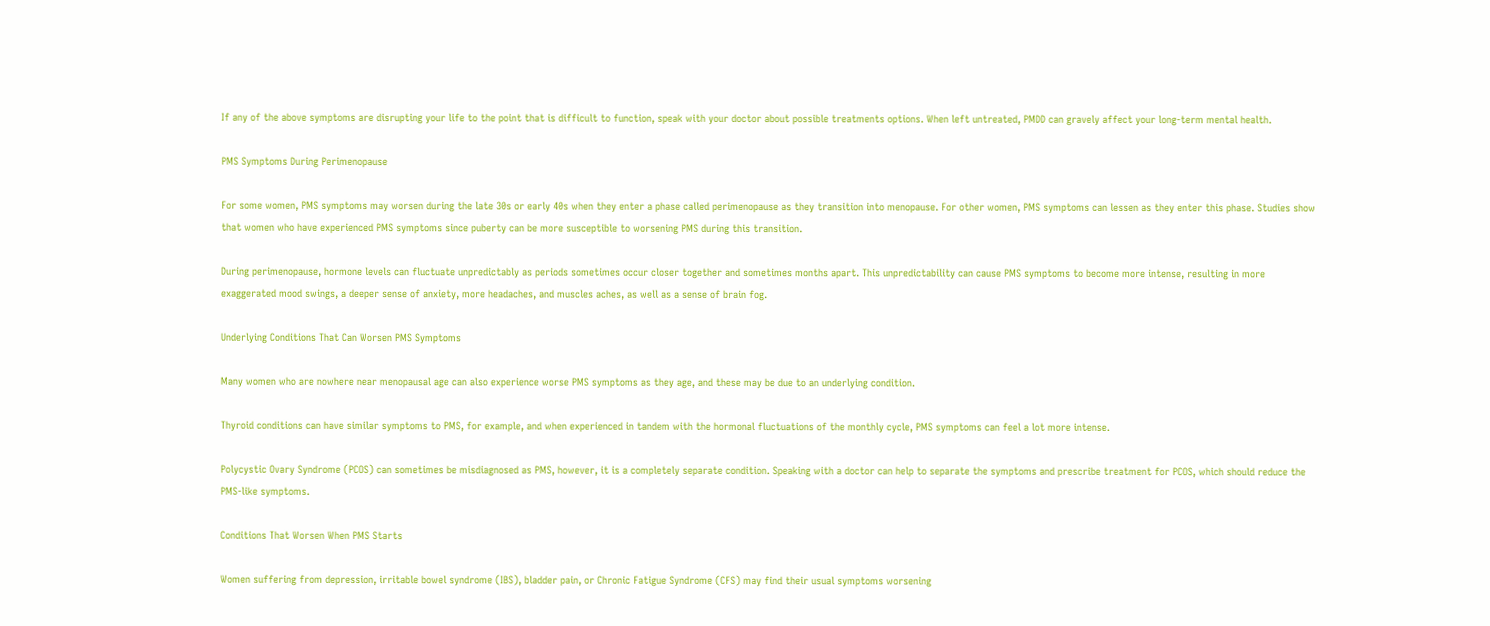If any of the above symptoms are disrupting your life to the point that is difficult to function, speak with your doctor about possible treatments options. When left untreated, PMDD can gravely affect your long-term mental health.

PMS Symptoms During Perimenopause

For some women, PMS symptoms may worsen during the late 30s or early 40s when they enter a phase called perimenopause as they transition into menopause. For other women, PMS symptoms can lessen as they enter this phase. Studies show that women who have experienced PMS symptoms since puberty can be more susceptible to worsening PMS during this transition.

During perimenopause, hormone levels can fluctuate unpredictably as periods sometimes occur closer together and sometimes months apart. This unpredictability can cause PMS symptoms to become more intense, resulting in more exaggerated mood swings, a deeper sense of anxiety, more headaches, and muscles aches, as well as a sense of brain fog.

Underlying Conditions That Can Worsen PMS Symptoms

Many women who are nowhere near menopausal age can also experience worse PMS symptoms as they age, and these may be due to an underlying condition.

Thyroid conditions can have similar symptoms to PMS, for example, and when experienced in tandem with the hormonal fluctuations of the monthly cycle, PMS symptoms can feel a lot more intense.

Polycystic Ovary Syndrome (PCOS) can sometimes be misdiagnosed as PMS, however, it is a completely separate condition. Speaking with a doctor can help to separate the symptoms and prescribe treatment for PCOS, which should reduce the PMS-like symptoms.

Conditions That Worsen When PMS Starts

Women suffering from depression, irritable bowel syndrome (IBS), bladder pain, or Chronic Fatigue Syndrome (CFS) may find their usual symptoms worsening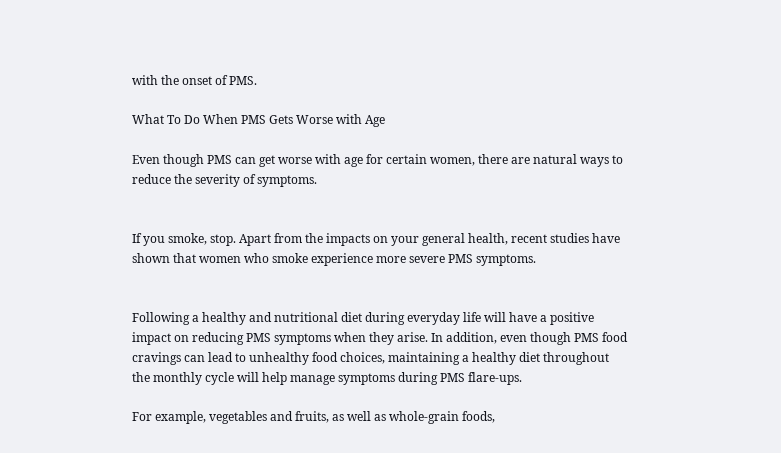with the onset of PMS.

What To Do When PMS Gets Worse with Age

Even though PMS can get worse with age for certain women, there are natural ways to reduce the severity of symptoms.


If you smoke, stop. Apart from the impacts on your general health, recent studies have shown that women who smoke experience more severe PMS symptoms.


Following a healthy and nutritional diet during everyday life will have a positive impact on reducing PMS symptoms when they arise. In addition, even though PMS food cravings can lead to unhealthy food choices, maintaining a healthy diet throughout the monthly cycle will help manage symptoms during PMS flare-ups.

For example, vegetables and fruits, as well as whole-grain foods,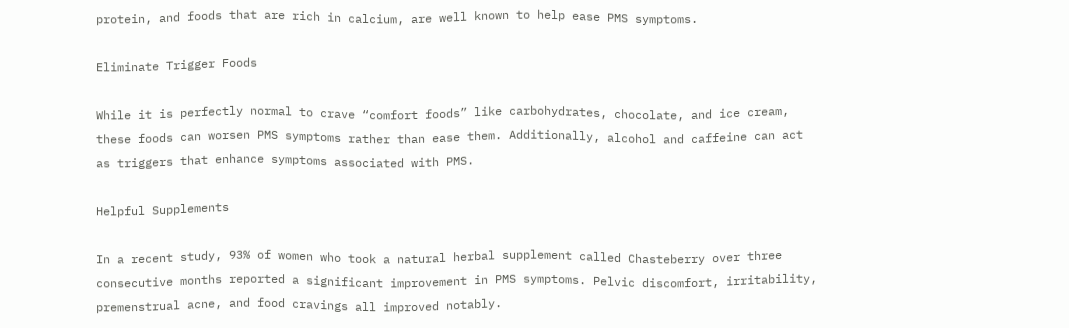protein, and foods that are rich in calcium, are well known to help ease PMS symptoms.

Eliminate Trigger Foods

While it is perfectly normal to crave “comfort foods” like carbohydrates, chocolate, and ice cream, these foods can worsen PMS symptoms rather than ease them. Additionally, alcohol and caffeine can act as triggers that enhance symptoms associated with PMS.

Helpful Supplements

In a recent study, 93% of women who took a natural herbal supplement called Chasteberry over three consecutive months reported a significant improvement in PMS symptoms. Pelvic discomfort, irritability, premenstrual acne, and food cravings all improved notably.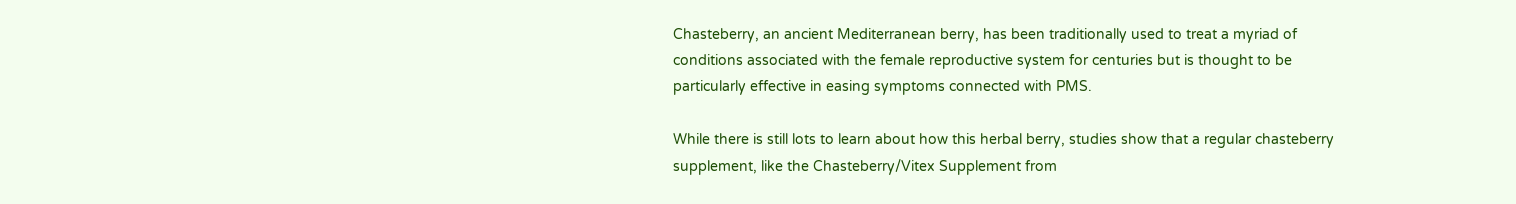Chasteberry, an ancient Mediterranean berry, has been traditionally used to treat a myriad of conditions associated with the female reproductive system for centuries but is thought to be particularly effective in easing symptoms connected with PMS.

While there is still lots to learn about how this herbal berry, studies show that a regular chasteberry supplement, like the Chasteberry/Vitex Supplement from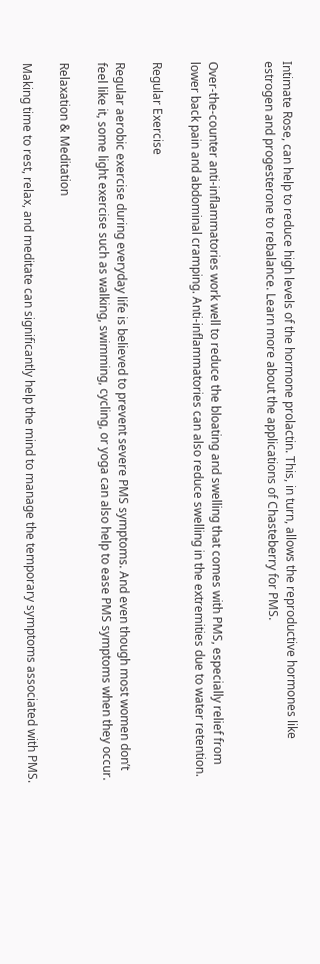Intimate Rose, can help to reduce high levels of the hormone prolactin. This, in turn, allows the reproductive hormones like estrogen and progesterone to rebalance. Learn more about the applications of Chasteberry for PMS.


Over-the-counter anti-inflammatories work well to reduce the bloating and swelling that comes with PMS, especially relief from lower back pain and abdominal cramping. Anti-inflammatories can also reduce swelling in the extremities due to water retention.

Regular Exercise

Regular aerobic exercise during everyday life is believed to prevent severe PMS symptoms. And even though most women don’t feel like it, some light exercise such as walking, swimming, cycling, or yoga can also help to ease PMS symptoms when they occur.

Relaxation & Meditation

Making time to rest, relax, and meditate can significantly help the mind to manage the temporary symptoms associated with PMS.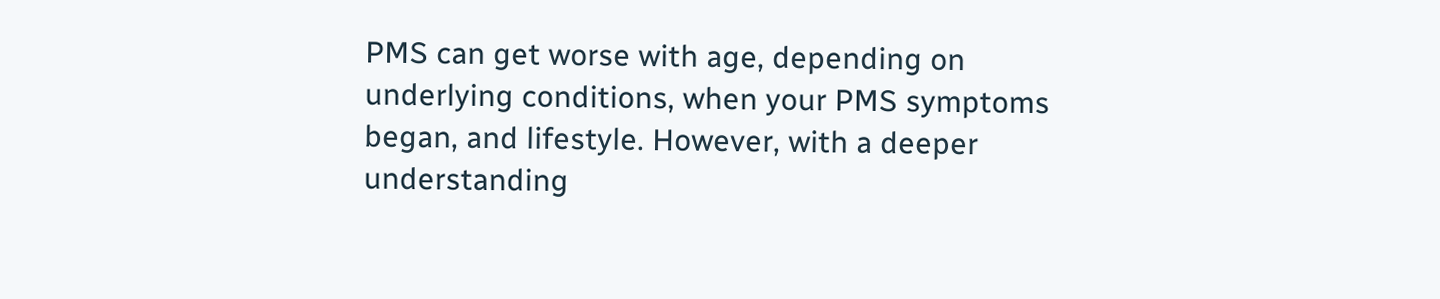PMS can get worse with age, depending on underlying conditions, when your PMS symptoms began, and lifestyle. However, with a deeper understanding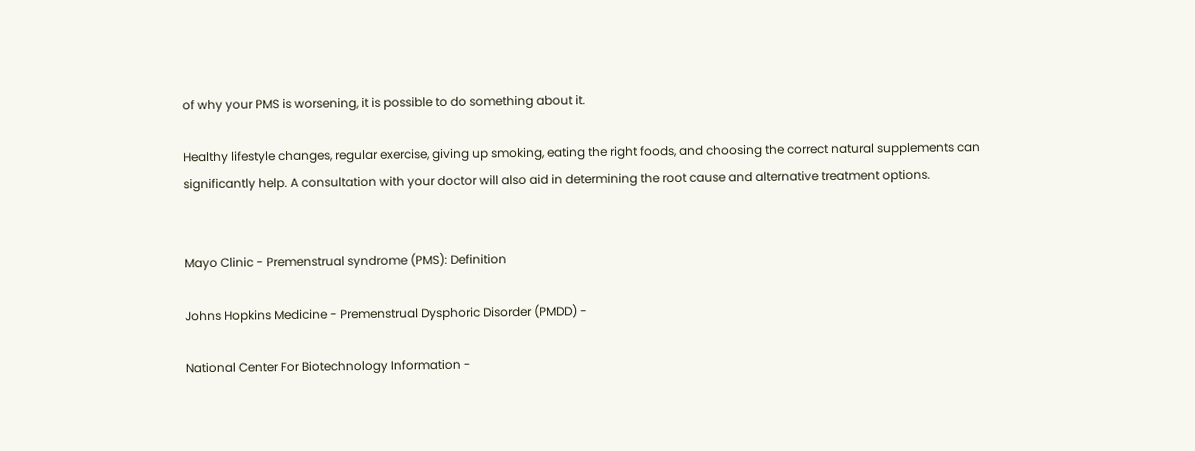of why your PMS is worsening, it is possible to do something about it.

Healthy lifestyle changes, regular exercise, giving up smoking, eating the right foods, and choosing the correct natural supplements can significantly help. A consultation with your doctor will also aid in determining the root cause and alternative treatment options.


Mayo Clinic - Premenstrual syndrome (PMS): Definition

Johns Hopkins Medicine - Premenstrual Dysphoric Disorder (PMDD) -

National Center For Biotechnology Information -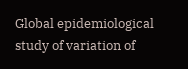Global epidemiological study of variation of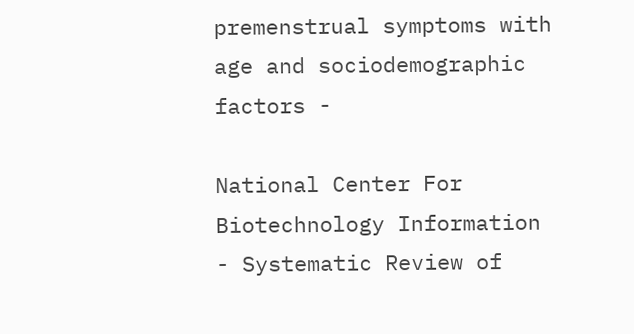premenstrual symptoms with age and sociodemographic factors -

National Center For Biotechnology Information - Systematic Review of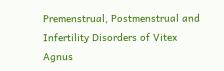Premenstrual, Postmenstrual and Infertility Disorders of Vitex Agnus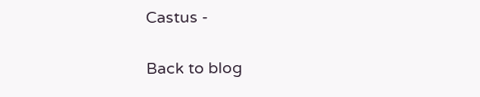Castus -

Back to blog